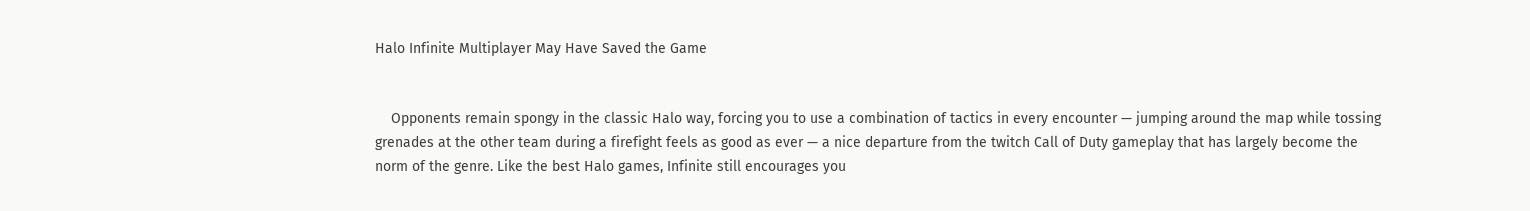Halo Infinite Multiplayer May Have Saved the Game


    Opponents remain spongy in the classic Halo way, forcing you to use a combination of tactics in every encounter — jumping around the map while tossing grenades at the other team during a firefight feels as good as ever — a nice departure from the twitch Call of Duty gameplay that has largely become the norm of the genre. Like the best Halo games, Infinite still encourages you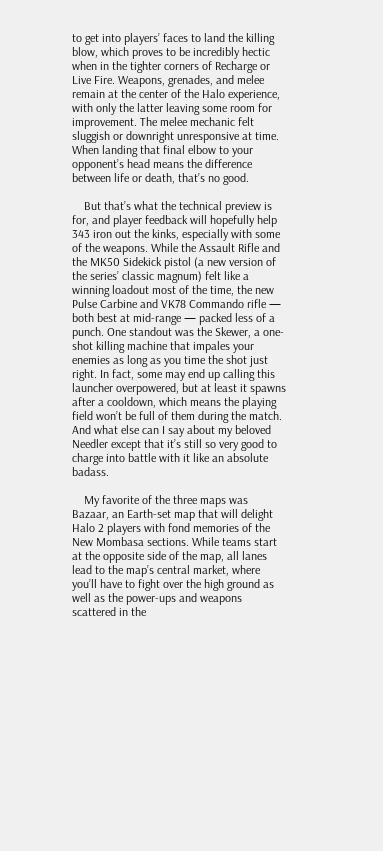to get into players’ faces to land the killing blow, which proves to be incredibly hectic when in the tighter corners of Recharge or Live Fire. Weapons, grenades, and melee remain at the center of the Halo experience, with only the latter leaving some room for improvement. The melee mechanic felt sluggish or downright unresponsive at time. When landing that final elbow to your opponent’s head means the difference between life or death, that’s no good.

    But that’s what the technical preview is for, and player feedback will hopefully help 343 iron out the kinks, especially with some of the weapons. While the Assault Rifle and the MK50 Sidekick pistol (a new version of the series’ classic magnum) felt like a winning loadout most of the time, the new Pulse Carbine and VK78 Commando rifle — both best at mid-range — packed less of a punch. One standout was the Skewer, a one-shot killing machine that impales your enemies as long as you time the shot just right. In fact, some may end up calling this launcher overpowered, but at least it spawns after a cooldown, which means the playing field won’t be full of them during the match. And what else can I say about my beloved Needler except that it’s still so very good to charge into battle with it like an absolute badass.

    My favorite of the three maps was Bazaar, an Earth-set map that will delight Halo 2 players with fond memories of the New Mombasa sections. While teams start at the opposite side of the map, all lanes lead to the map’s central market, where you’ll have to fight over the high ground as well as the power-ups and weapons scattered in the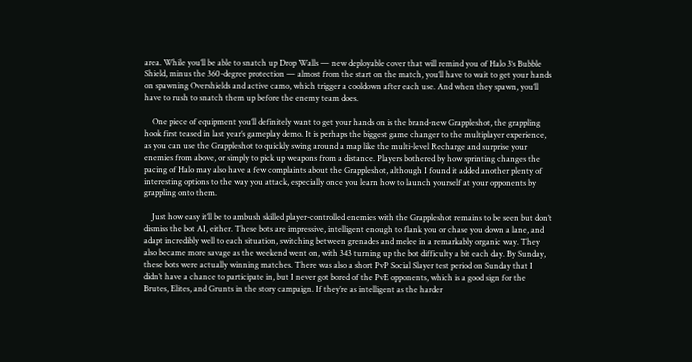area. While you’ll be able to snatch up Drop Walls — new deployable cover that will remind you of Halo 3‘s Bubble Shield, minus the 360-degree protection — almost from the start on the match, you’ll have to wait to get your hands on spawning Overshields and active camo, which trigger a cooldown after each use. And when they spawn, you’ll have to rush to snatch them up before the enemy team does.

    One piece of equipment you’ll definitely want to get your hands on is the brand-new Grappleshot, the grappling hook first teased in last year’s gameplay demo. It is perhaps the biggest game changer to the multiplayer experience, as you can use the Grappleshot to quickly swing around a map like the multi-level Recharge and surprise your enemies from above, or simply to pick up weapons from a distance. Players bothered by how sprinting changes the pacing of Halo may also have a few complaints about the Grappleshot, although I found it added another plenty of interesting options to the way you attack, especially once you learn how to launch yourself at your opponents by grappling onto them.

    Just how easy it’ll be to ambush skilled player-controlled enemies with the Grappleshot remains to be seen but don’t dismiss the bot AI, either. These bots are impressive, intelligent enough to flank you or chase you down a lane, and adapt incredibly well to each situation, switching between grenades and melee in a remarkably organic way. They also became more savage as the weekend went on, with 343 turning up the bot difficulty a bit each day. By Sunday, these bots were actually winning matches. There was also a short PvP Social Slayer test period on Sunday that I didn’t have a chance to participate in, but I never got bored of the PvE opponents, which is a good sign for the Brutes, Elites, and Grunts in the story campaign. If they’re as intelligent as the harder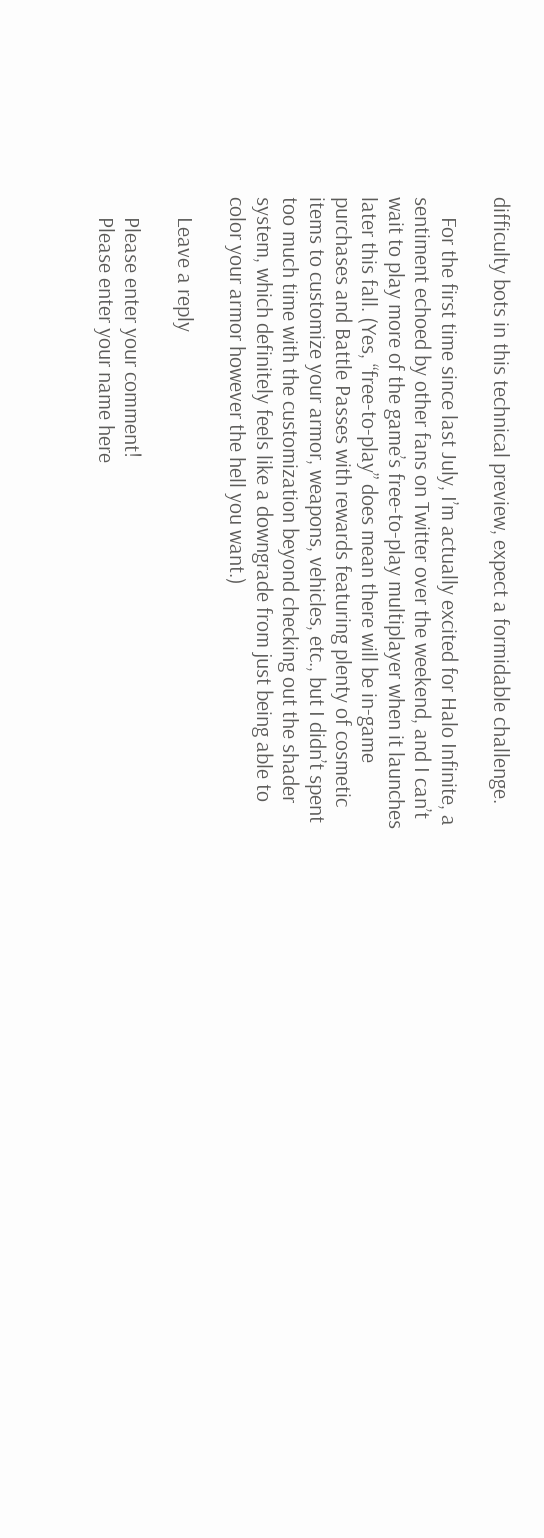difficulty bots in this technical preview, expect a formidable challenge.

    For the first time since last July, I’m actually excited for Halo Infinite, a sentiment echoed by other fans on Twitter over the weekend, and I can’t wait to play more of the game’s free-to-play multiplayer when it launches later this fall. (Yes, “free-to-play” does mean there will be in-game purchases and Battle Passes with rewards featuring plenty of cosmetic items to customize your armor, weapons, vehicles, etc., but I didn’t spent too much time with the customization beyond checking out the shader system, which definitely feels like a downgrade from just being able to color your armor however the hell you want.)

    Leave a reply

    Please enter your comment!
    Please enter your name here